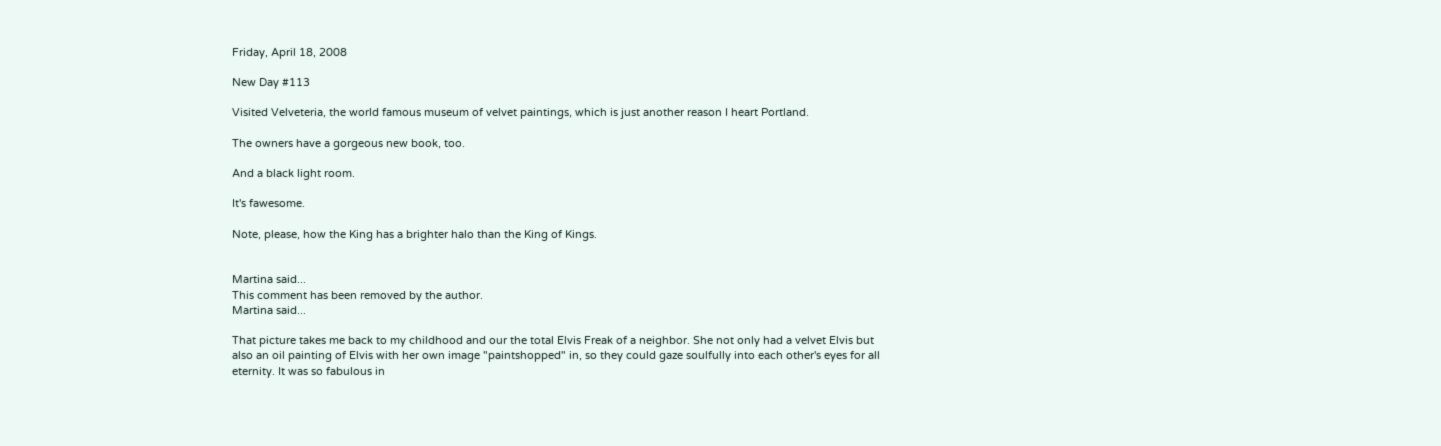Friday, April 18, 2008

New Day #113

Visited Velveteria, the world famous museum of velvet paintings, which is just another reason I heart Portland.

The owners have a gorgeous new book, too.

And a black light room.

It's fawesome.

Note, please, how the King has a brighter halo than the King of Kings.


Martina said...
This comment has been removed by the author.
Martina said...

That picture takes me back to my childhood and our the total Elvis Freak of a neighbor. She not only had a velvet Elvis but also an oil painting of Elvis with her own image "paintshopped" in, so they could gaze soulfully into each other's eyes for all eternity. It was so fabulous in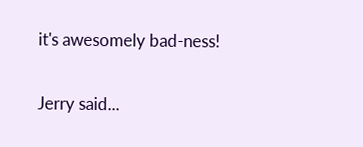it's awesomely bad-ness!

Jerry said...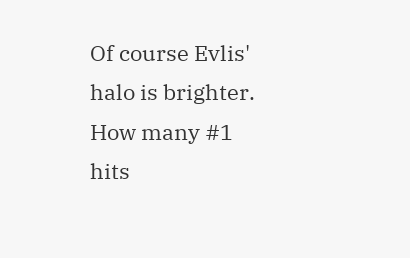Of course Evlis' halo is brighter. How many #1 hits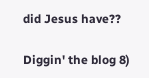did Jesus have??

Diggin' the blog 8)